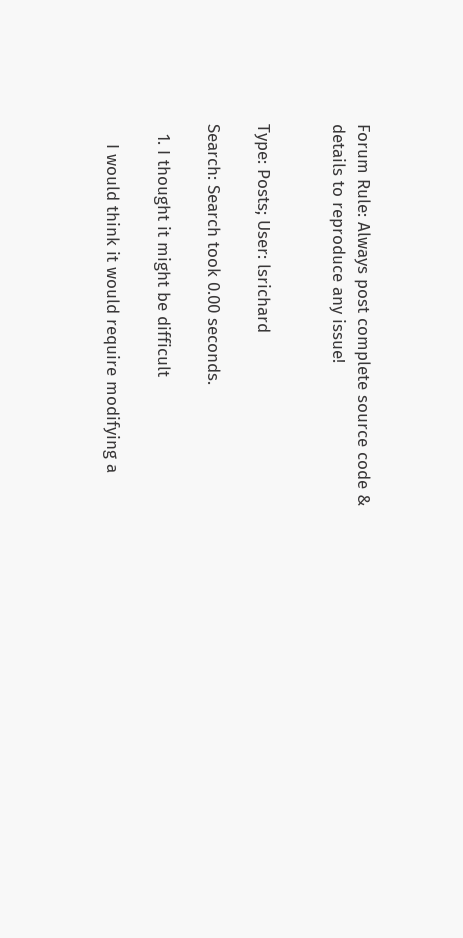Forum Rule: Always post complete source code & details to reproduce any issue!


Type: Posts; User: lsrichard

Search: Search took 0.00 seconds.

  1. I thought it might be difficult

    I would think it would require modifying a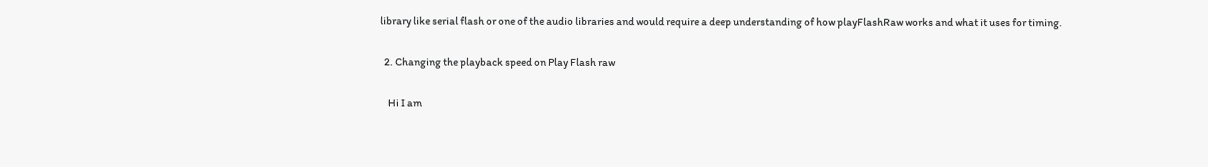library like serial flash or one of the audio libraries and would require a deep understanding of how playFlashRaw works and what it uses for timing.

  2. Changing the playback speed on Play Flash raw

    Hi I am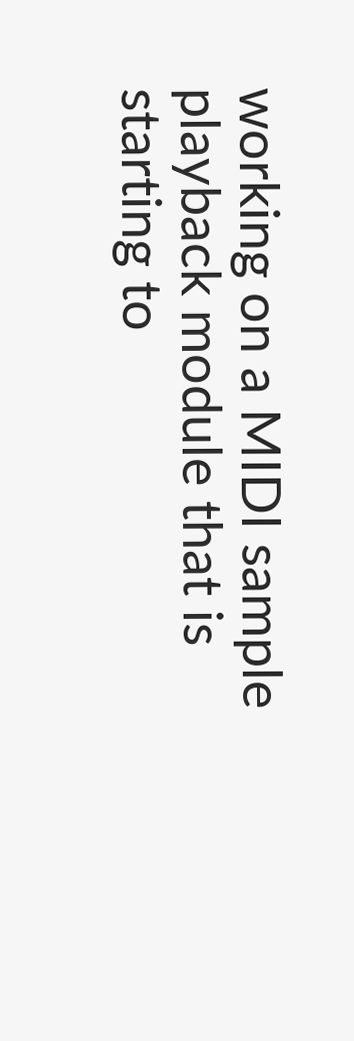working on a MIDI sample playback module that is starting to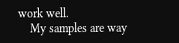work well.
    My samples are way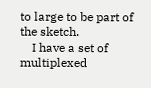to large to be part of the sketch.
    I have a set of multiplexed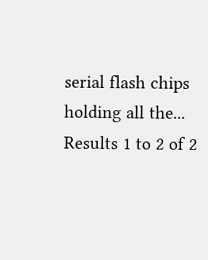serial flash chips holding all the...
Results 1 to 2 of 2